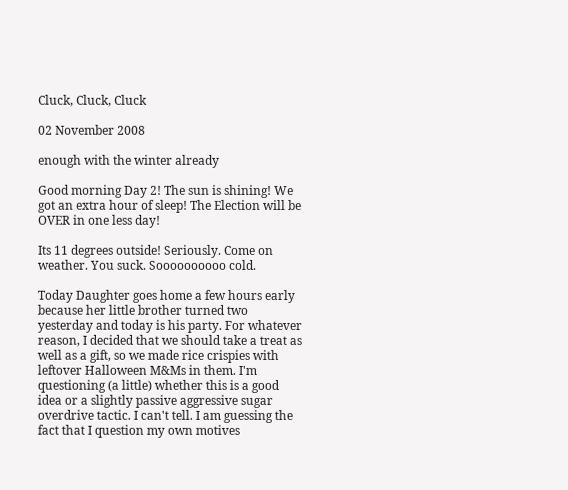Cluck, Cluck, Cluck

02 November 2008

enough with the winter already

Good morning Day 2! The sun is shining! We got an extra hour of sleep! The Election will be OVER in one less day!

Its 11 degrees outside! Seriously. Come on weather. You suck. Soooooooooo cold.

Today Daughter goes home a few hours early because her little brother turned two yesterday and today is his party. For whatever reason, I decided that we should take a treat as well as a gift, so we made rice crispies with leftover Halloween M&Ms in them. I'm questioning (a little) whether this is a good idea or a slightly passive aggressive sugar overdrive tactic. I can't tell. I am guessing the fact that I question my own motives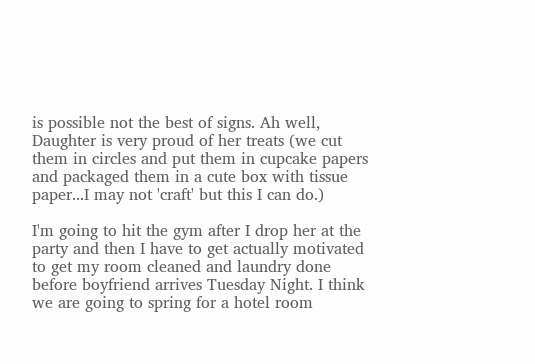is possible not the best of signs. Ah well, Daughter is very proud of her treats (we cut them in circles and put them in cupcake papers and packaged them in a cute box with tissue paper...I may not 'craft' but this I can do.)

I'm going to hit the gym after I drop her at the party and then I have to get actually motivated to get my room cleaned and laundry done before boyfriend arrives Tuesday Night. I think we are going to spring for a hotel room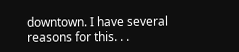downtown. I have several reasons for this. . .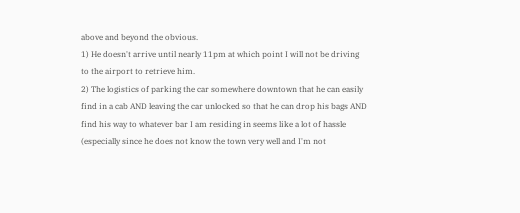above and beyond the obvious.
1) He doesn't arrive until nearly 11pm at which point I will not be driving to the airport to retrieve him.
2) The logistics of parking the car somewhere downtown that he can easily find in a cab AND leaving the car unlocked so that he can drop his bags AND find his way to whatever bar I am residing in seems like a lot of hassle (especially since he does not know the town very well and I'm not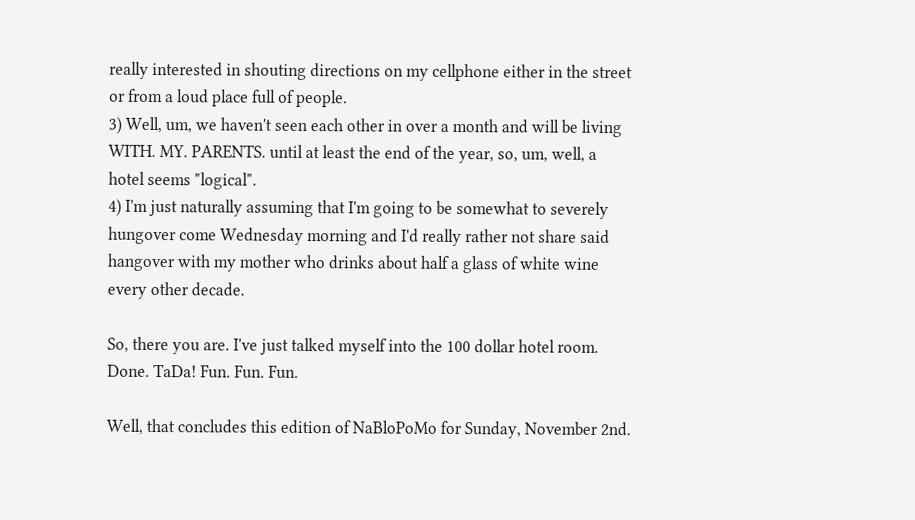really interested in shouting directions on my cellphone either in the street or from a loud place full of people.
3) Well, um, we haven't seen each other in over a month and will be living WITH. MY. PARENTS. until at least the end of the year, so, um, well, a hotel seems "logical".
4) I'm just naturally assuming that I'm going to be somewhat to severely hungover come Wednesday morning and I'd really rather not share said hangover with my mother who drinks about half a glass of white wine every other decade.

So, there you are. I've just talked myself into the 100 dollar hotel room. Done. TaDa! Fun. Fun. Fun.

Well, that concludes this edition of NaBloPoMo for Sunday, November 2nd.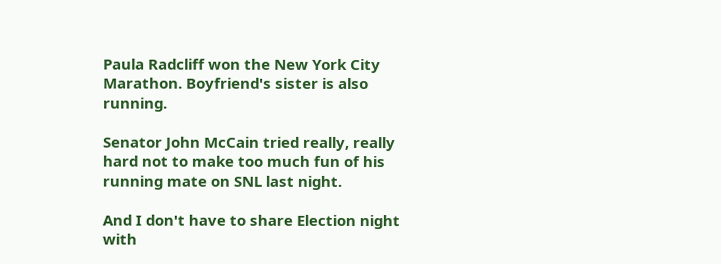Paula Radcliff won the New York City Marathon. Boyfriend's sister is also running.

Senator John McCain tried really, really hard not to make too much fun of his running mate on SNL last night.

And I don't have to share Election night with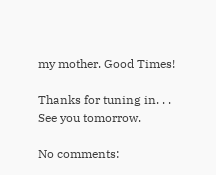my mother. Good Times!

Thanks for tuning in. . . See you tomorrow.

No comments: